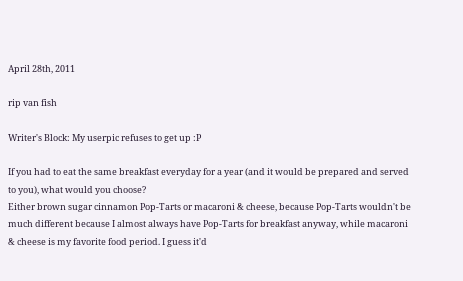April 28th, 2011

rip van fish

Writer's Block: My userpic refuses to get up :P

If you had to eat the same breakfast everyday for a year (and it would be prepared and served to you), what would you choose?
Either brown sugar cinnamon Pop-Tarts or macaroni & cheese, because Pop-Tarts wouldn't be much different because I almost always have Pop-Tarts for breakfast anyway, while macaroni & cheese is my favorite food period. I guess it'd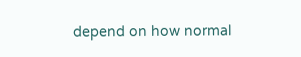depend on how normal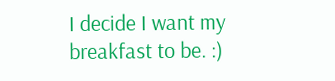I decide I want my breakfast to be. :)